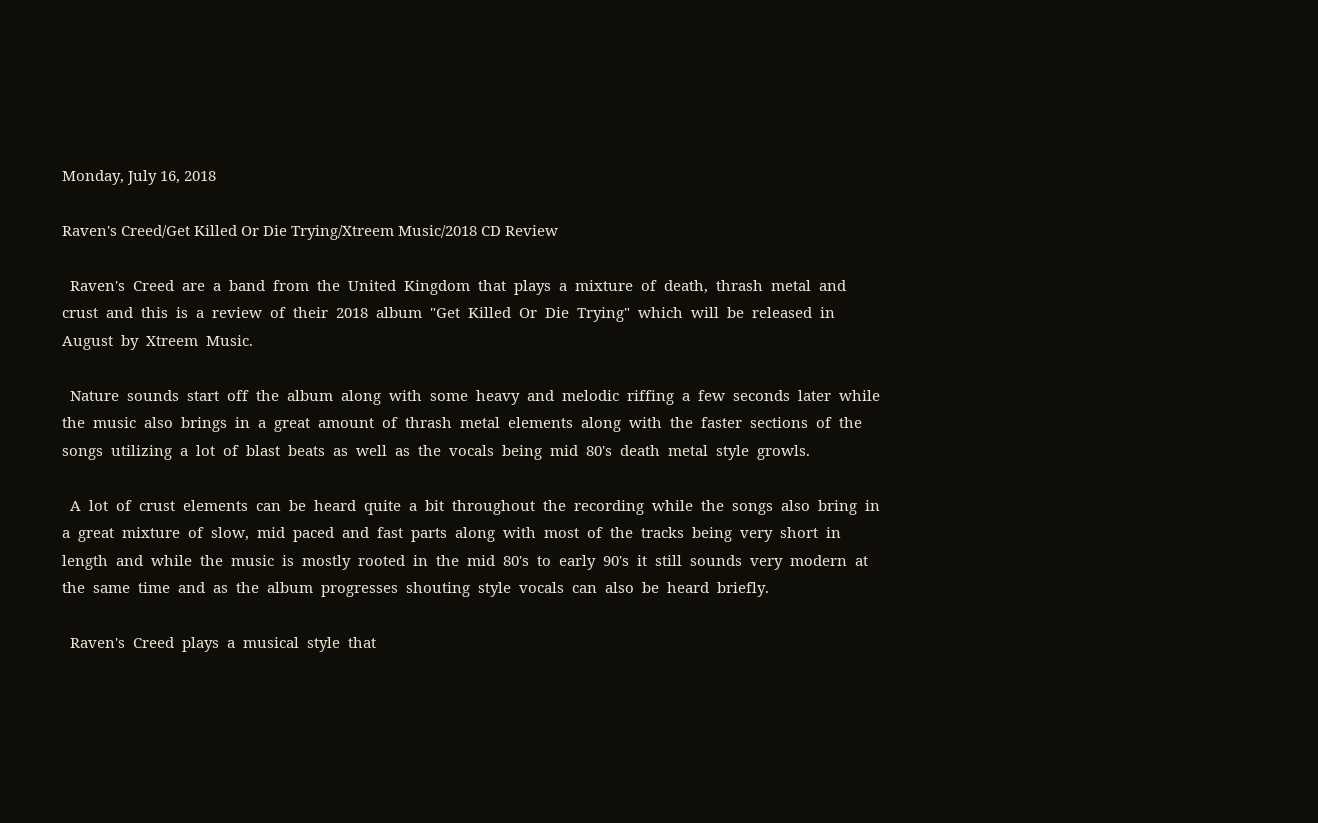Monday, July 16, 2018

Raven's Creed/Get Killed Or Die Trying/Xtreem Music/2018 CD Review

  Raven's  Creed  are  a  band  from  the  United  Kingdom  that  plays  a  mixture  of  death,  thrash  metal  and  crust  and  this  is  a  review  of  their  2018  album  "Get  Killed  Or  Die  Trying"  which  will  be  released  in  August  by  Xtreem  Music.

  Nature  sounds  start  off  the  album  along  with  some  heavy  and  melodic  riffing  a  few  seconds  later  while  the  music  also  brings  in  a  great  amount  of  thrash  metal  elements  along  with  the  faster  sections  of  the  songs  utilizing  a  lot  of  blast  beats  as  well  as  the  vocals  being  mid  80's  death  metal  style  growls.

  A  lot  of  crust  elements  can  be  heard  quite  a  bit  throughout  the  recording  while  the  songs  also  bring  in  a  great  mixture  of  slow,  mid  paced  and  fast  parts  along  with  most  of  the  tracks  being  very  short  in  length  and  while  the  music  is  mostly  rooted  in  the  mid  80's  to  early  90's  it  still  sounds  very  modern  at  the  same  time  and  as  the  album  progresses  shouting  style  vocals  can  also  be  heard  briefly.

  Raven's  Creed  plays  a  musical  style  that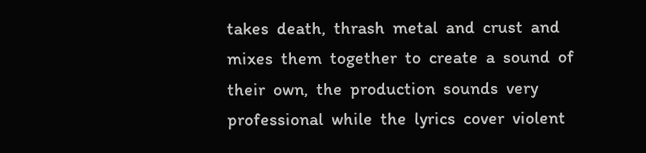takes  death,  thrash  metal  and  crust  and  mixes  them  together  to  create  a  sound  of  their  own,  the  production  sounds  very  professional  while  the  lyrics  cover  violent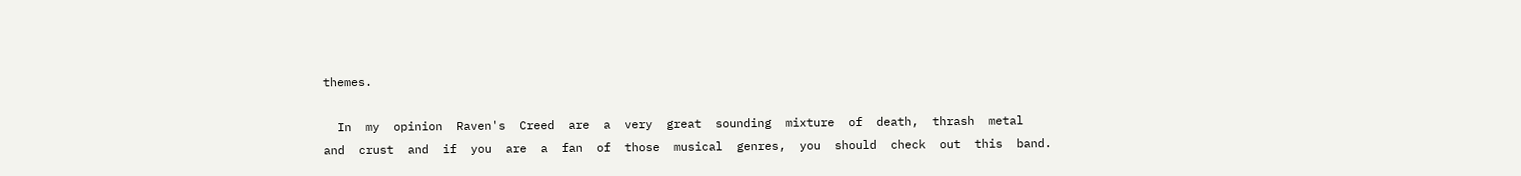themes.

  In  my  opinion  Raven's  Creed  are  a  very  great  sounding  mixture  of  death,  thrash  metal  and  crust  and  if  you  are  a  fan  of  those  musical  genres,  you  should  check  out  this  band.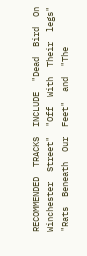RECOMMENDED  TRACKS  INCLUDE  "Dead  Bird  On  Winchester  Street"  "Off  With  Their  legs"  "Rats  Beneath  Our  Feet"  and  "The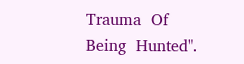Trauma  Of  Being  Hunted".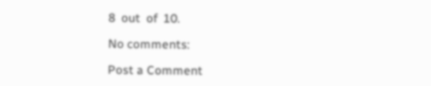8  out  of  10.

No comments:

Post a Comment